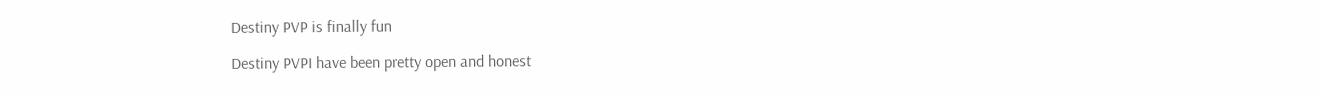Destiny PVP is finally fun

Destiny PVPI have been pretty open and honest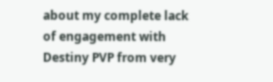about my complete lack of engagement with Destiny PVP from very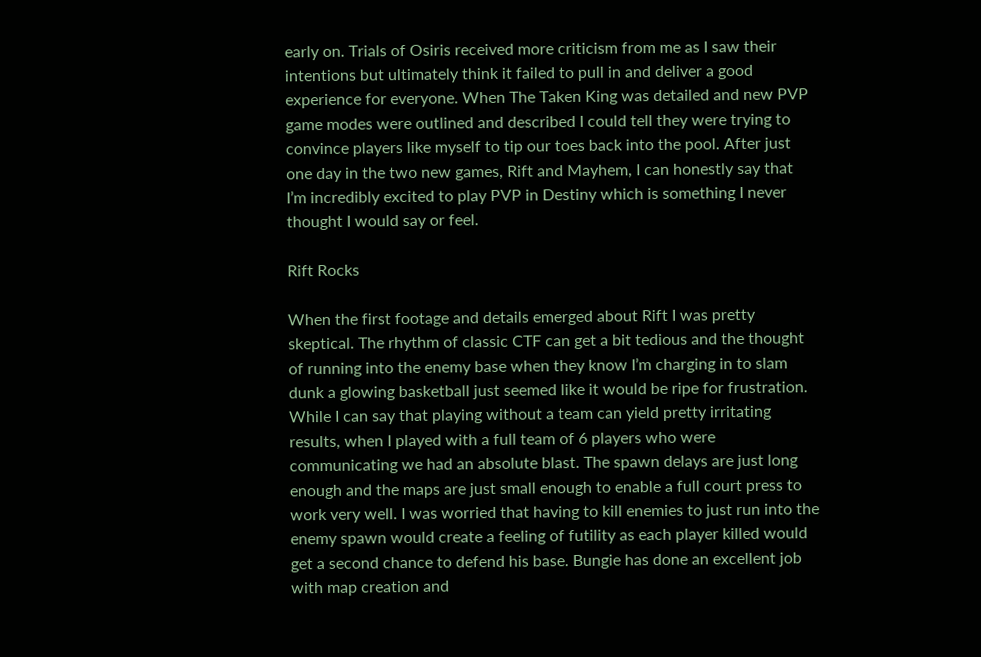early on. Trials of Osiris received more criticism from me as I saw their intentions but ultimately think it failed to pull in and deliver a good experience for everyone. When The Taken King was detailed and new PVP game modes were outlined and described I could tell they were trying to convince players like myself to tip our toes back into the pool. After just one day in the two new games, Rift and Mayhem, I can honestly say that I’m incredibly excited to play PVP in Destiny which is something I never thought I would say or feel.

Rift Rocks

When the first footage and details emerged about Rift I was pretty skeptical. The rhythm of classic CTF can get a bit tedious and the thought of running into the enemy base when they know I’m charging in to slam dunk a glowing basketball just seemed like it would be ripe for frustration. While I can say that playing without a team can yield pretty irritating results, when I played with a full team of 6 players who were communicating we had an absolute blast. The spawn delays are just long enough and the maps are just small enough to enable a full court press to work very well. I was worried that having to kill enemies to just run into the enemy spawn would create a feeling of futility as each player killed would get a second chance to defend his base. Bungie has done an excellent job with map creation and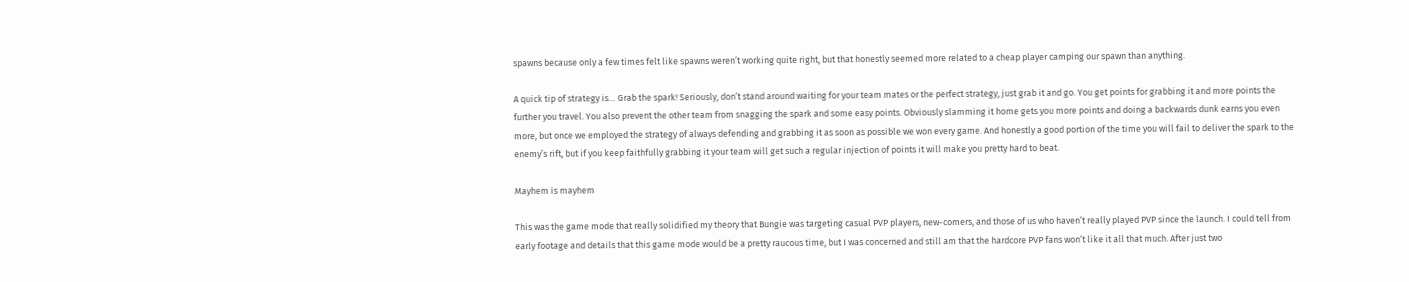spawns because only a few times felt like spawns weren’t working quite right, but that honestly seemed more related to a cheap player camping our spawn than anything.

A quick tip of strategy is… Grab the spark! Seriously, don’t stand around waiting for your team mates or the perfect strategy, just grab it and go. You get points for grabbing it and more points the further you travel. You also prevent the other team from snagging the spark and some easy points. Obviously slamming it home gets you more points and doing a backwards dunk earns you even more, but once we employed the strategy of always defending and grabbing it as soon as possible we won every game. And honestly a good portion of the time you will fail to deliver the spark to the enemy’s rift, but if you keep faithfully grabbing it your team will get such a regular injection of points it will make you pretty hard to beat.

Mayhem is mayhem

This was the game mode that really solidified my theory that Bungie was targeting casual PVP players, new-comers, and those of us who haven’t really played PVP since the launch. I could tell from early footage and details that this game mode would be a pretty raucous time, but I was concerned and still am that the hardcore PVP fans won’t like it all that much. After just two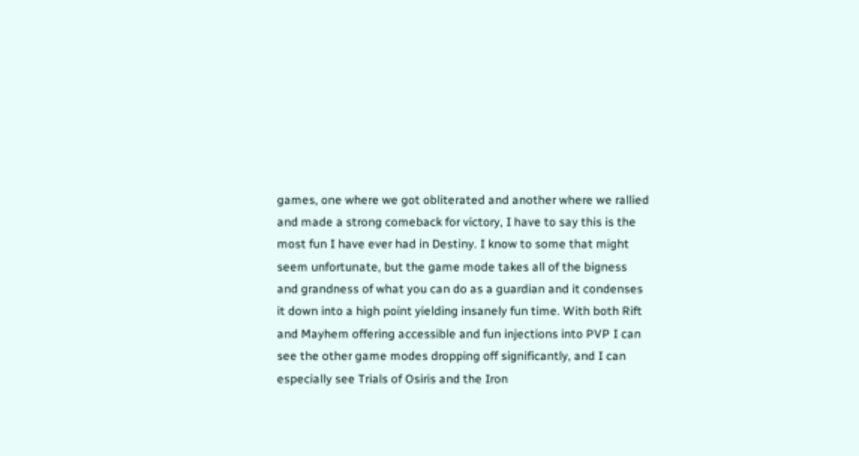games, one where we got obliterated and another where we rallied and made a strong comeback for victory, I have to say this is the most fun I have ever had in Destiny. I know to some that might seem unfortunate, but the game mode takes all of the bigness and grandness of what you can do as a guardian and it condenses it down into a high point yielding insanely fun time. With both Rift and Mayhem offering accessible and fun injections into PVP I can see the other game modes dropping off significantly, and I can especially see Trials of Osiris and the Iron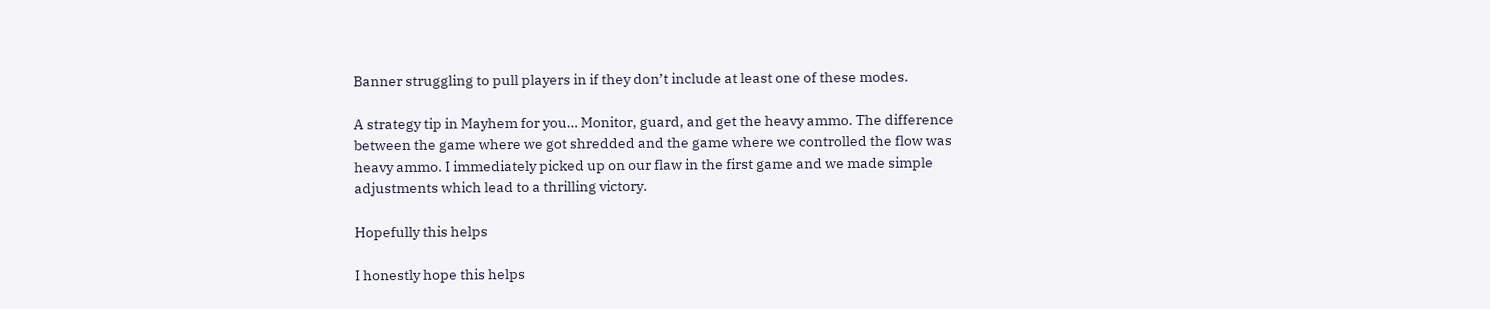Banner struggling to pull players in if they don’t include at least one of these modes.

A strategy tip in Mayhem for you… Monitor, guard, and get the heavy ammo. The difference between the game where we got shredded and the game where we controlled the flow was heavy ammo. I immediately picked up on our flaw in the first game and we made simple adjustments which lead to a thrilling victory.

Hopefully this helps

I honestly hope this helps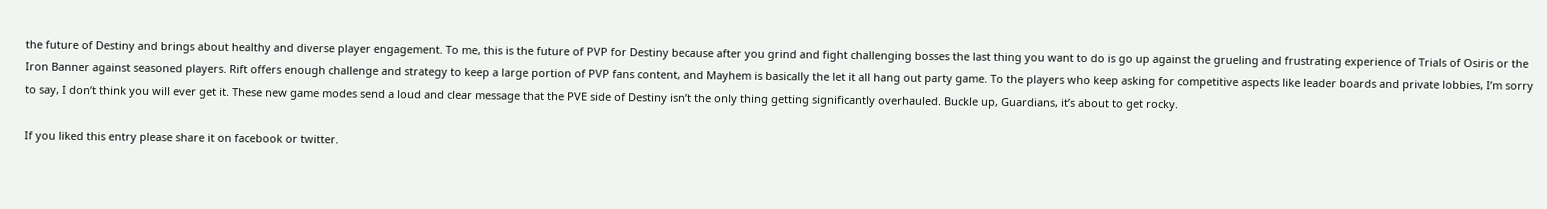the future of Destiny and brings about healthy and diverse player engagement. To me, this is the future of PVP for Destiny because after you grind and fight challenging bosses the last thing you want to do is go up against the grueling and frustrating experience of Trials of Osiris or the Iron Banner against seasoned players. Rift offers enough challenge and strategy to keep a large portion of PVP fans content, and Mayhem is basically the let it all hang out party game. To the players who keep asking for competitive aspects like leader boards and private lobbies, I’m sorry to say, I don’t think you will ever get it. These new game modes send a loud and clear message that the PVE side of Destiny isn’t the only thing getting significantly overhauled. Buckle up, Guardians, it’s about to get rocky.

If you liked this entry please share it on facebook or twitter.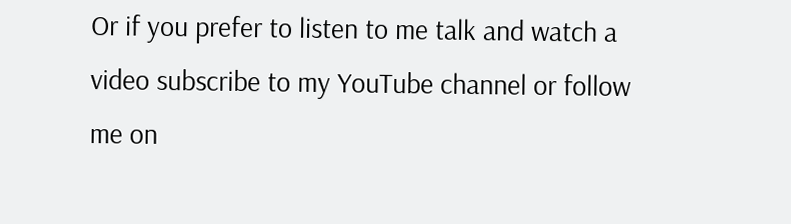Or if you prefer to listen to me talk and watch a video subscribe to my YouTube channel or follow me on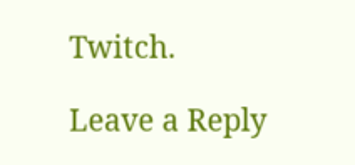Twitch.

Leave a Reply